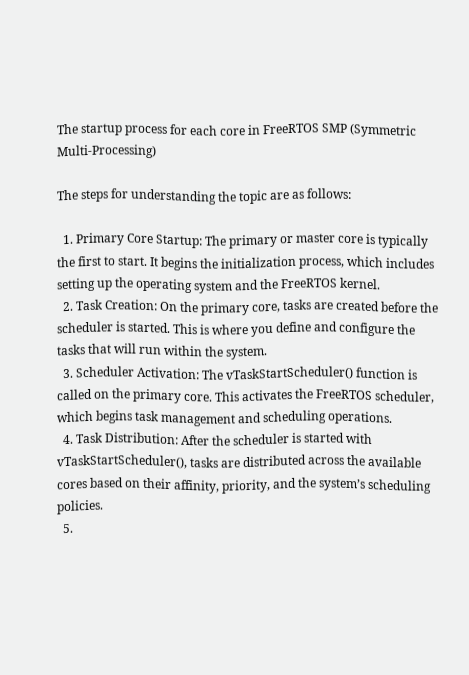The startup process for each core in FreeRTOS SMP (Symmetric Multi-Processing)

The steps for understanding the topic are as follows:

  1. Primary Core Startup: The primary or master core is typically the first to start. It begins the initialization process, which includes setting up the operating system and the FreeRTOS kernel.
  2. Task Creation: On the primary core, tasks are created before the scheduler is started. This is where you define and configure the tasks that will run within the system.
  3. Scheduler Activation: The vTaskStartScheduler() function is called on the primary core. This activates the FreeRTOS scheduler, which begins task management and scheduling operations.
  4. Task Distribution: After the scheduler is started with vTaskStartScheduler(), tasks are distributed across the available cores based on their affinity, priority, and the system’s scheduling policies.
  5.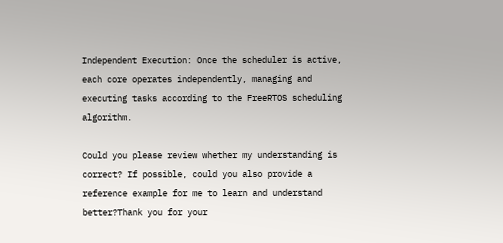Independent Execution: Once the scheduler is active, each core operates independently, managing and executing tasks according to the FreeRTOS scheduling algorithm.

Could you please review whether my understanding is correct? If possible, could you also provide a reference example for me to learn and understand better?Thank you for your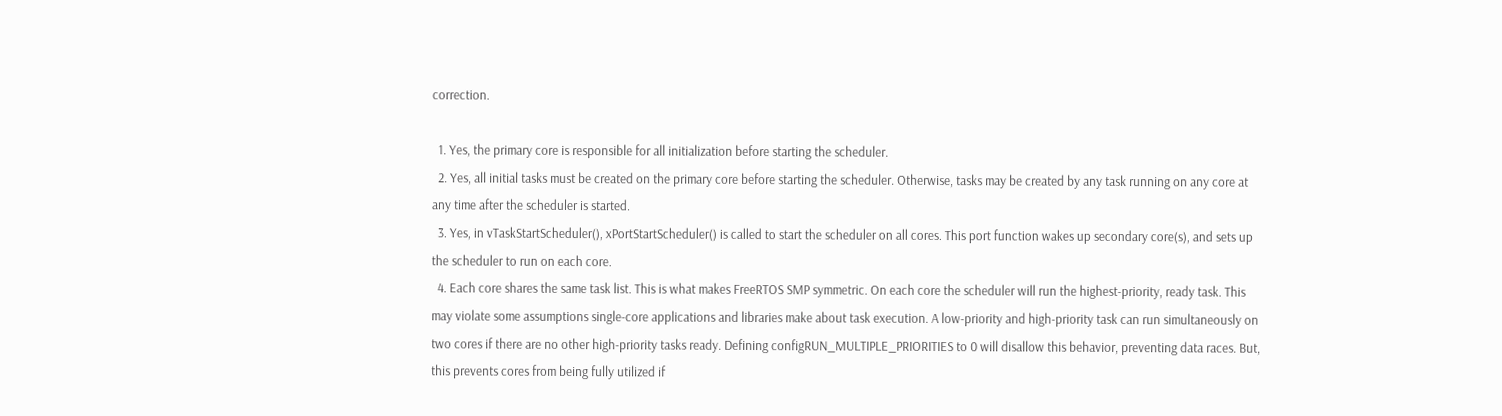correction.

  1. Yes, the primary core is responsible for all initialization before starting the scheduler.
  2. Yes, all initial tasks must be created on the primary core before starting the scheduler. Otherwise, tasks may be created by any task running on any core at any time after the scheduler is started.
  3. Yes, in vTaskStartScheduler(), xPortStartScheduler() is called to start the scheduler on all cores. This port function wakes up secondary core(s), and sets up the scheduler to run on each core.
  4. Each core shares the same task list. This is what makes FreeRTOS SMP symmetric. On each core the scheduler will run the highest-priority, ready task. This may violate some assumptions single-core applications and libraries make about task execution. A low-priority and high-priority task can run simultaneously on two cores if there are no other high-priority tasks ready. Defining configRUN_MULTIPLE_PRIORITIES to 0 will disallow this behavior, preventing data races. But, this prevents cores from being fully utilized if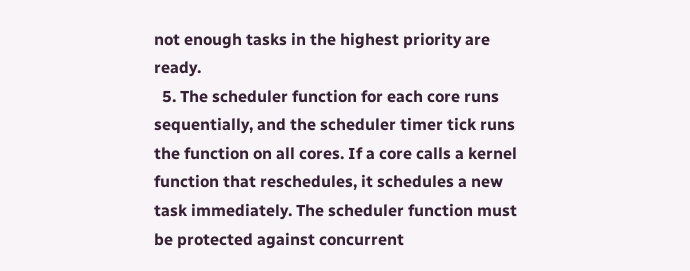not enough tasks in the highest priority are ready.
  5. The scheduler function for each core runs sequentially, and the scheduler timer tick runs the function on all cores. If a core calls a kernel function that reschedules, it schedules a new task immediately. The scheduler function must be protected against concurrent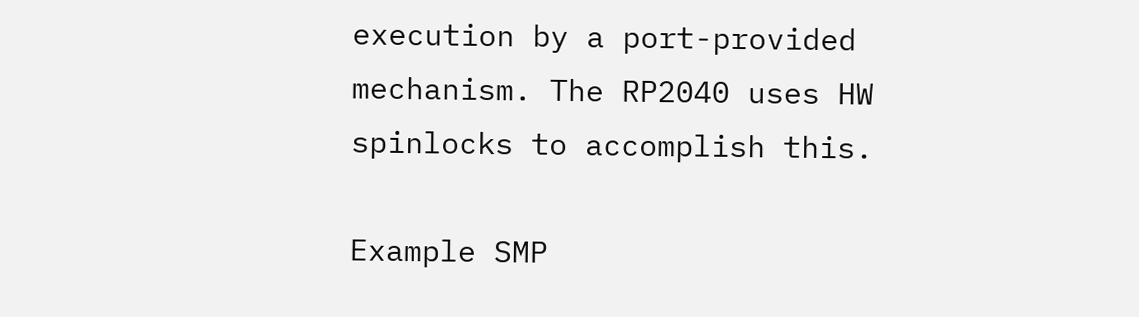execution by a port-provided mechanism. The RP2040 uses HW spinlocks to accomplish this.

Example SMP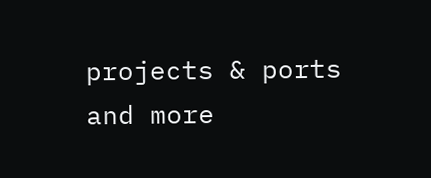projects & ports and more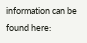information can be found here: